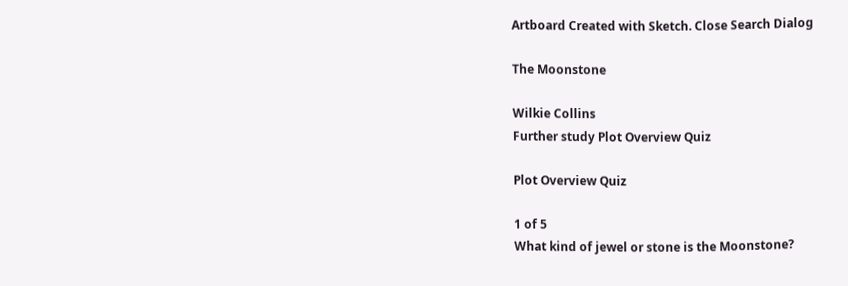Artboard Created with Sketch. Close Search Dialog

The Moonstone

Wilkie Collins
Further study Plot Overview Quiz

Plot Overview Quiz

1 of 5
What kind of jewel or stone is the Moonstone?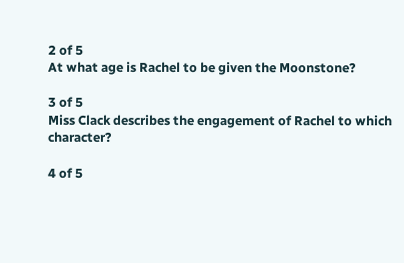2 of 5
At what age is Rachel to be given the Moonstone?

3 of 5
Miss Clack describes the engagement of Rachel to which character?

4 of 5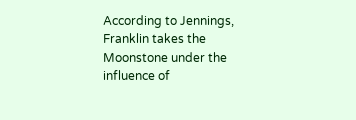According to Jennings, Franklin takes the Moonstone under the influence of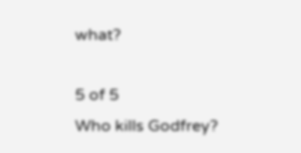what?

5 of 5
Who kills Godfrey?